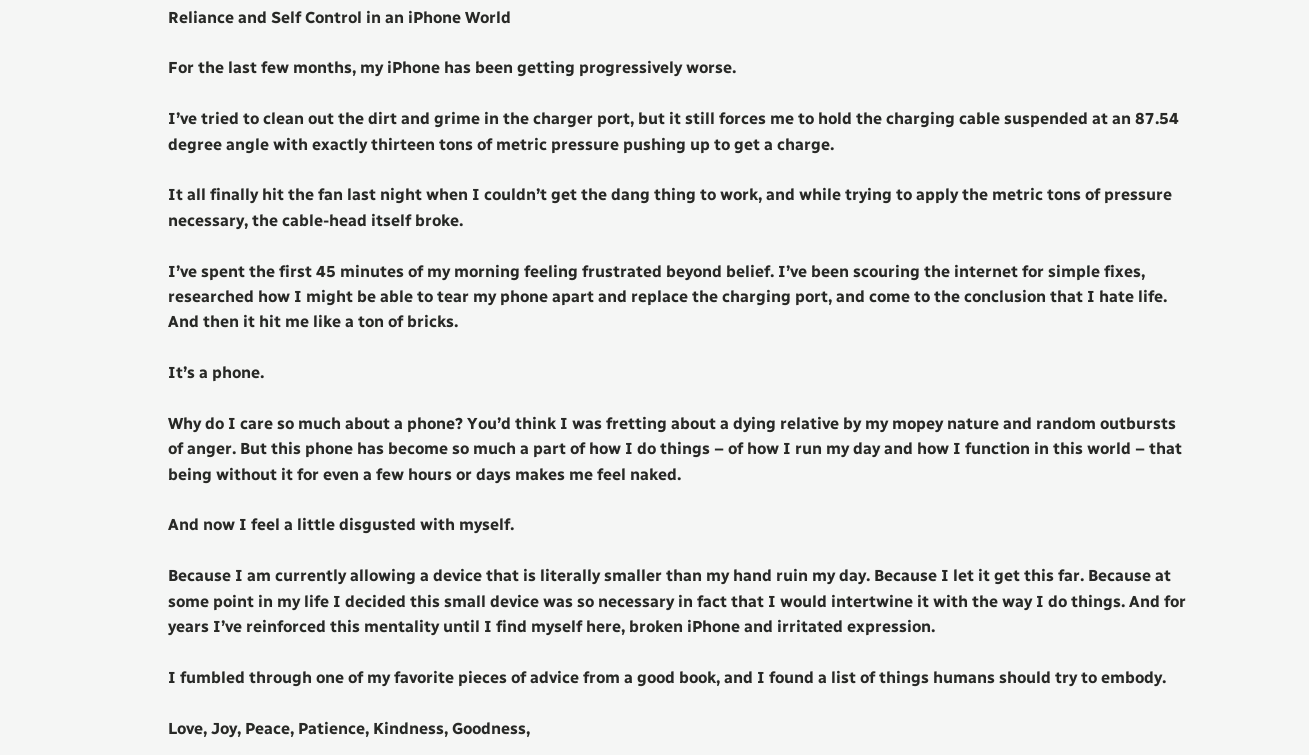Reliance and Self Control in an iPhone World

For the last few months, my iPhone has been getting progressively worse.

I’ve tried to clean out the dirt and grime in the charger port, but it still forces me to hold the charging cable suspended at an 87.54 degree angle with exactly thirteen tons of metric pressure pushing up to get a charge.

It all finally hit the fan last night when I couldn’t get the dang thing to work, and while trying to apply the metric tons of pressure necessary, the cable-head itself broke.

I’ve spent the first 45 minutes of my morning feeling frustrated beyond belief. I’ve been scouring the internet for simple fixes, researched how I might be able to tear my phone apart and replace the charging port, and come to the conclusion that I hate life. And then it hit me like a ton of bricks.

It’s a phone.

Why do I care so much about a phone? You’d think I was fretting about a dying relative by my mopey nature and random outbursts of anger. But this phone has become so much a part of how I do things – of how I run my day and how I function in this world – that being without it for even a few hours or days makes me feel naked.

And now I feel a little disgusted with myself.

Because I am currently allowing a device that is literally smaller than my hand ruin my day. Because I let it get this far. Because at some point in my life I decided this small device was so necessary in fact that I would intertwine it with the way I do things. And for years I’ve reinforced this mentality until I find myself here, broken iPhone and irritated expression.

I fumbled through one of my favorite pieces of advice from a good book, and I found a list of things humans should try to embody.

Love, Joy, Peace, Patience, Kindness, Goodness,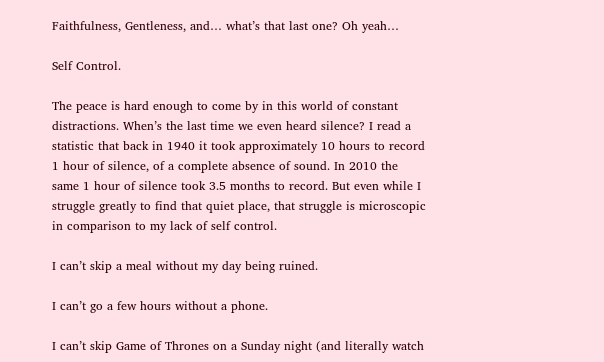Faithfulness, Gentleness, and… what’s that last one? Oh yeah…

Self Control.

The peace is hard enough to come by in this world of constant distractions. When’s the last time we even heard silence? I read a statistic that back in 1940 it took approximately 10 hours to record 1 hour of silence, of a complete absence of sound. In 2010 the same 1 hour of silence took 3.5 months to record. But even while I struggle greatly to find that quiet place, that struggle is microscopic in comparison to my lack of self control.

I can’t skip a meal without my day being ruined.

I can’t go a few hours without a phone.

I can’t skip Game of Thrones on a Sunday night (and literally watch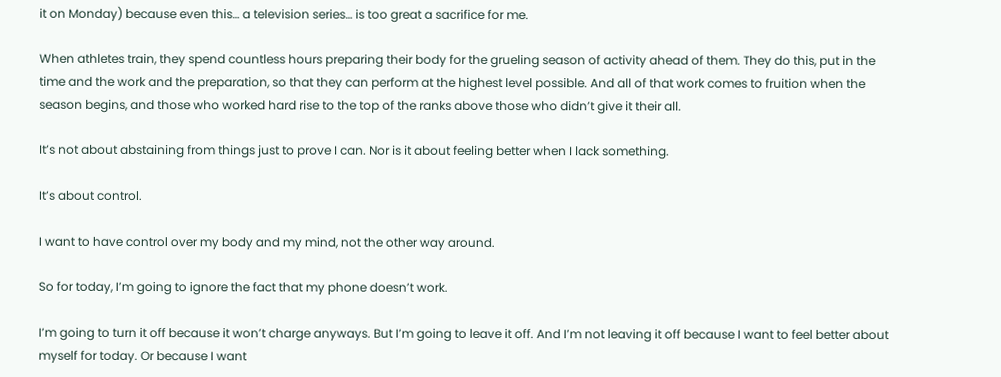it on Monday) because even this… a television series… is too great a sacrifice for me.

When athletes train, they spend countless hours preparing their body for the grueling season of activity ahead of them. They do this, put in the time and the work and the preparation, so that they can perform at the highest level possible. And all of that work comes to fruition when the season begins, and those who worked hard rise to the top of the ranks above those who didn’t give it their all.

It’s not about abstaining from things just to prove I can. Nor is it about feeling better when I lack something.

It’s about control.

I want to have control over my body and my mind, not the other way around.

So for today, I’m going to ignore the fact that my phone doesn’t work.

I’m going to turn it off because it won’t charge anyways. But I’m going to leave it off. And I’m not leaving it off because I want to feel better about myself for today. Or because I want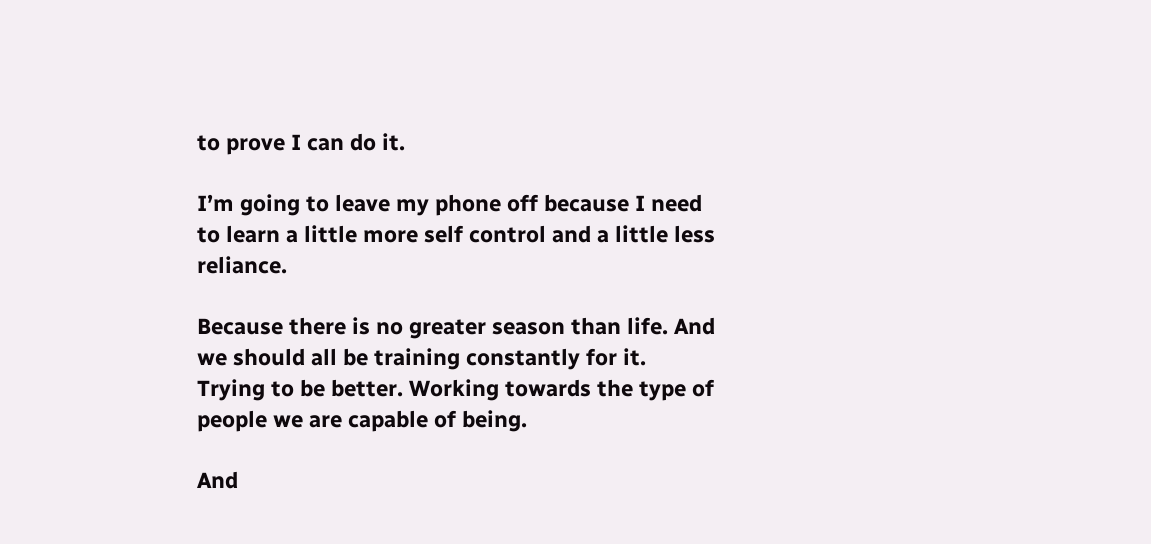to prove I can do it.

I’m going to leave my phone off because I need to learn a little more self control and a little less reliance.

Because there is no greater season than life. And we should all be training constantly for it. Trying to be better. Working towards the type of people we are capable of being.

And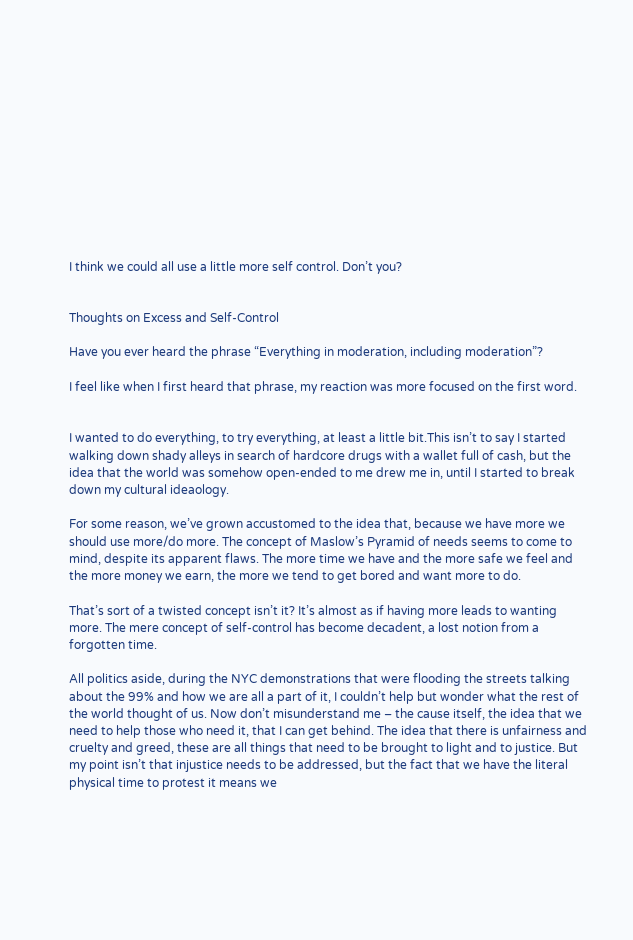I think we could all use a little more self control. Don’t you?


Thoughts on Excess and Self-Control

Have you ever heard the phrase “Everything in moderation, including moderation”?

I feel like when I first heard that phrase, my reaction was more focused on the first word.


I wanted to do everything, to try everything, at least a little bit.This isn’t to say I started walking down shady alleys in search of hardcore drugs with a wallet full of cash, but the idea that the world was somehow open-ended to me drew me in, until I started to break down my cultural ideaology.

For some reason, we’ve grown accustomed to the idea that, because we have more we should use more/do more. The concept of Maslow’s Pyramid of needs seems to come to mind, despite its apparent flaws. The more time we have and the more safe we feel and the more money we earn, the more we tend to get bored and want more to do.

That’s sort of a twisted concept isn’t it? It’s almost as if having more leads to wanting more. The mere concept of self-control has become decadent, a lost notion from a forgotten time.

All politics aside, during the NYC demonstrations that were flooding the streets talking about the 99% and how we are all a part of it, I couldn’t help but wonder what the rest of the world thought of us. Now don’t misunderstand me – the cause itself, the idea that we need to help those who need it, that I can get behind. The idea that there is unfairness and cruelty and greed, these are all things that need to be brought to light and to justice. But my point isn’t that injustice needs to be addressed, but the fact that we have the literal physical time to protest it means we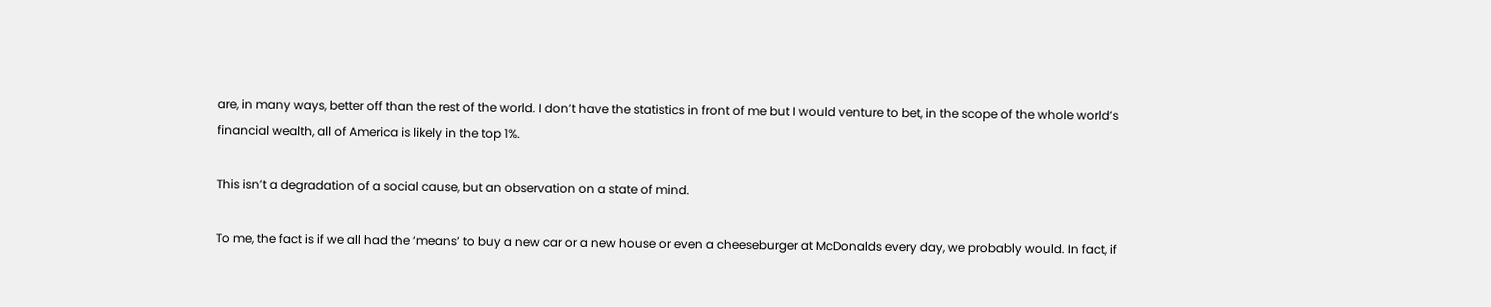are, in many ways, better off than the rest of the world. I don’t have the statistics in front of me but I would venture to bet, in the scope of the whole world’s financial wealth, all of America is likely in the top 1%.

This isn’t a degradation of a social cause, but an observation on a state of mind.

To me, the fact is if we all had the ‘means’ to buy a new car or a new house or even a cheeseburger at McDonalds every day, we probably would. In fact, if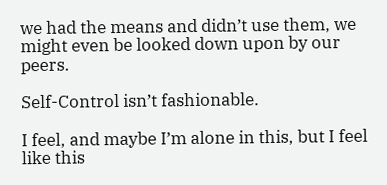we had the means and didn’t use them, we might even be looked down upon by our peers.

Self-Control isn’t fashionable.

I feel, and maybe I’m alone in this, but I feel like this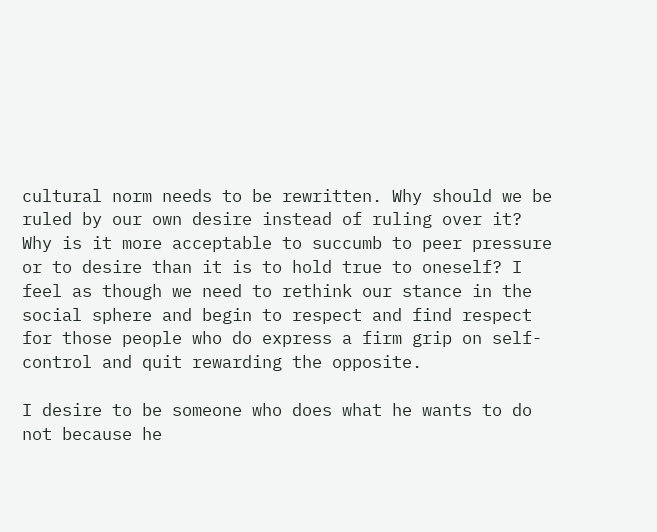cultural norm needs to be rewritten. Why should we be ruled by our own desire instead of ruling over it? Why is it more acceptable to succumb to peer pressure or to desire than it is to hold true to oneself? I feel as though we need to rethink our stance in the social sphere and begin to respect and find respect for those people who do express a firm grip on self-control and quit rewarding the opposite.

I desire to be someone who does what he wants to do not because he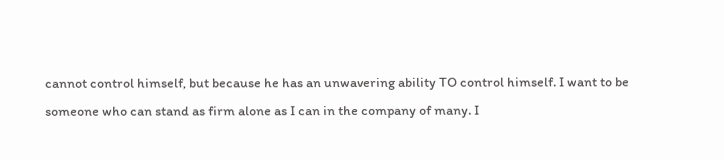cannot control himself, but because he has an unwavering ability TO control himself. I want to be someone who can stand as firm alone as I can in the company of many. I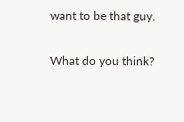want to be that guy.

What do you think?